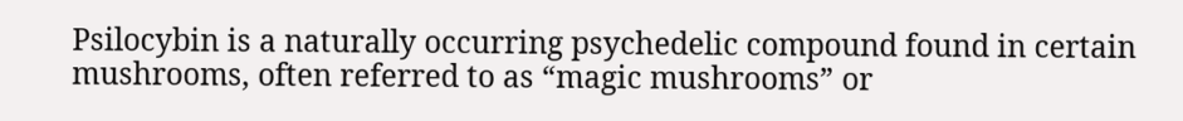Psilocybin is a naturally occurring psychedelic compound found in certain mushrooms, often referred to as “magic mushrooms” or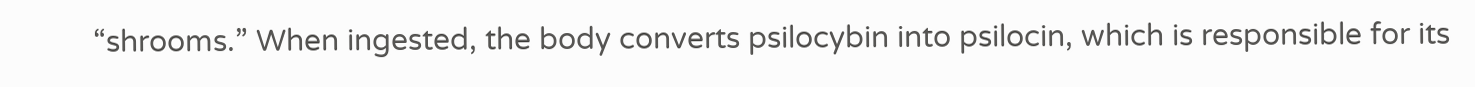“shrooms.” When ingested, the body converts psilocybin into psilocin, which is responsible for its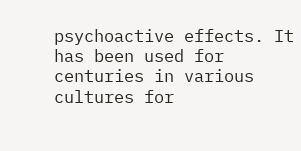psychoactive effects. It has been used for centuries in various cultures for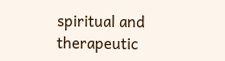spiritual and therapeutic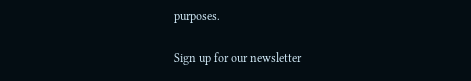purposes.

Sign up for our newsletter